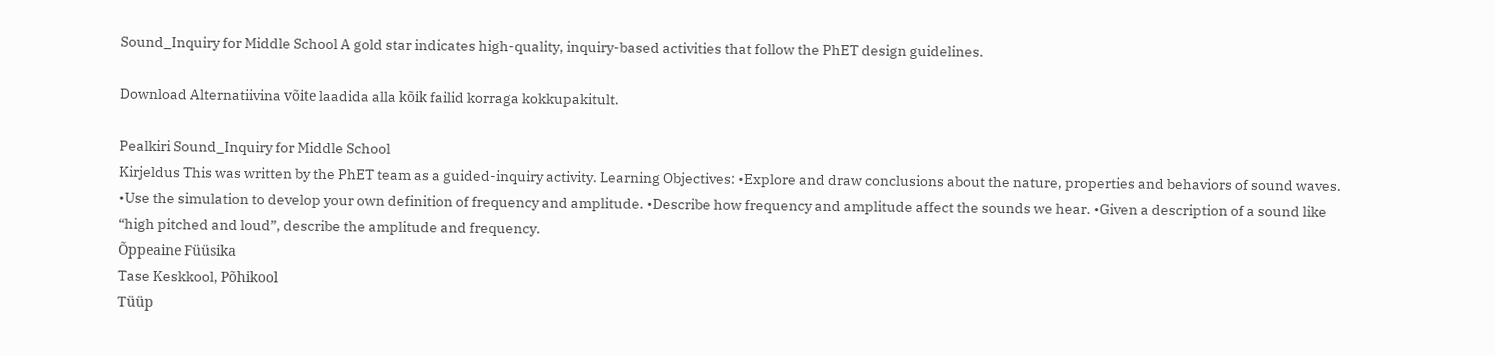Sound_Inquiry for Middle School A gold star indicates high-quality, inquiry-based activities that follow the PhET design guidelines.

Download Alternatiivina võite laadida alla kõik failid korraga kokkupakitult.

Pealkiri Sound_Inquiry for Middle School
Kirjeldus This was written by the PhET team as a guided-inquiry activity. Learning Objectives: •Explore and draw conclusions about the nature, properties and behaviors of sound waves. •Use the simulation to develop your own definition of frequency and amplitude. •Describe how frequency and amplitude affect the sounds we hear. •Given a description of a sound like “high pitched and loud”, describe the amplitude and frequency.
Õppeaine Füüsika
Tase Keskkool, Põhikool
Tüüp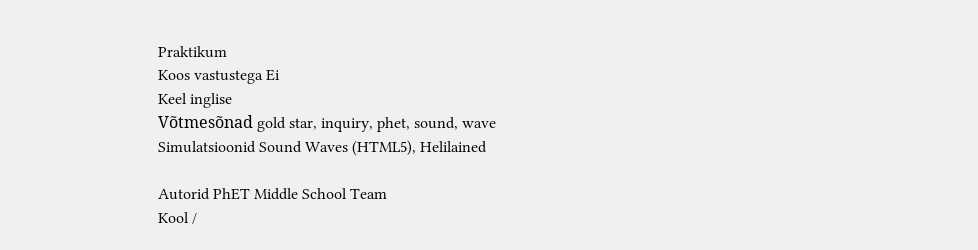Praktikum
Koos vastustega Ei
Keel inglise
Võtmesõnad gold star, inquiry, phet, sound, wave
Simulatsioonid Sound Waves (HTML5), Helilained

Autorid PhET Middle School Team
Kool /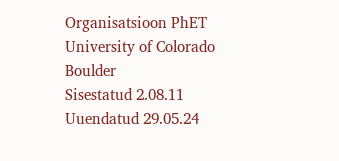Organisatsioon PhET University of Colorado Boulder
Sisestatud 2.08.11
Uuendatud 29.05.24